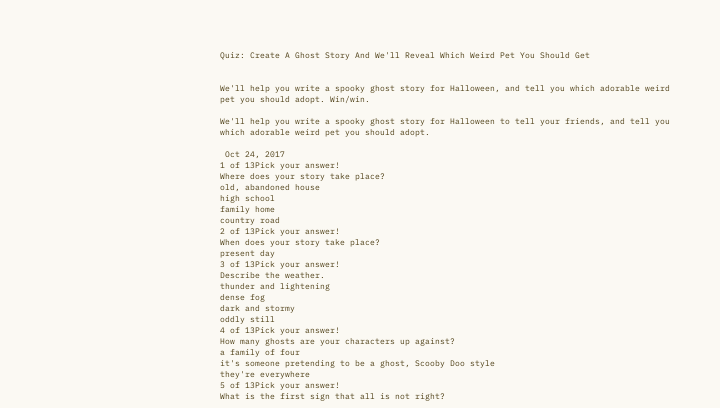Quiz: Create A Ghost Story And We'll Reveal Which Weird Pet You Should Get


We'll help you write a spooky ghost story for Halloween, and tell you which adorable weird pet you should adopt. Win/win.

We'll help you write a spooky ghost story for Halloween to tell your friends, and tell you which adorable weird pet you should adopt.

 Oct 24, 2017
1 of 13Pick your answer!
Where does your story take place?
old, abandoned house
high school
family home
country road
2 of 13Pick your answer!
When does your story take place?
present day
3 of 13Pick your answer!
Describe the weather.
thunder and lightening
dense fog
dark and stormy
oddly still
4 of 13Pick your answer!
How many ghosts are your characters up against?
a family of four
it's someone pretending to be a ghost, Scooby Doo style
they're everywhere
5 of 13Pick your answer!
What is the first sign that all is not right?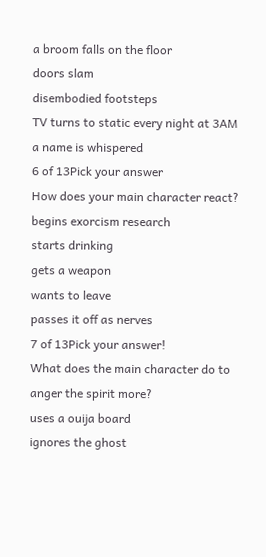a broom falls on the floor
doors slam
disembodied footsteps
TV turns to static every night at 3AM
a name is whispered
6 of 13Pick your answer
How does your main character react?
begins exorcism research
starts drinking
gets a weapon
wants to leave
passes it off as nerves
7 of 13Pick your answer!
What does the main character do to anger the spirit more?
uses a ouija board
ignores the ghost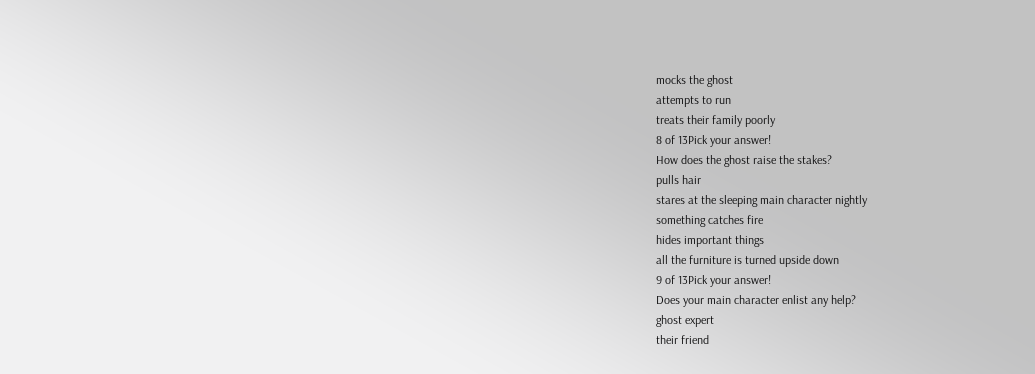mocks the ghost
attempts to run
treats their family poorly
8 of 13Pick your answer!
How does the ghost raise the stakes?
pulls hair
stares at the sleeping main character nightly
something catches fire
hides important things
all the furniture is turned upside down
9 of 13Pick your answer!
Does your main character enlist any help?
ghost expert
their friend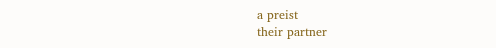a preist
their partner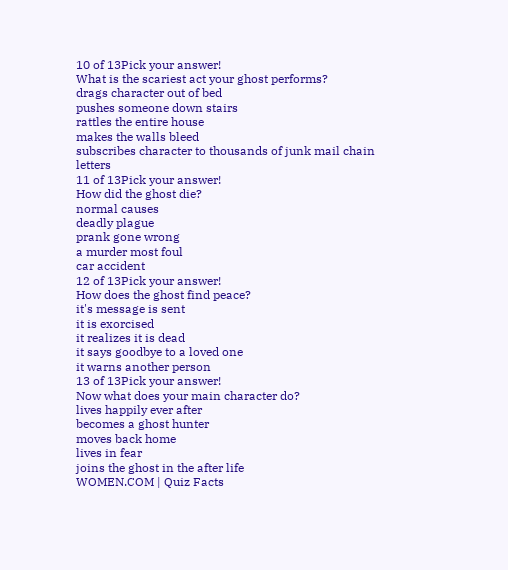10 of 13Pick your answer!
What is the scariest act your ghost performs?
drags character out of bed
pushes someone down stairs
rattles the entire house
makes the walls bleed
subscribes character to thousands of junk mail chain letters
11 of 13Pick your answer!
How did the ghost die?
normal causes
deadly plague
prank gone wrong
a murder most foul
car accident
12 of 13Pick your answer!
How does the ghost find peace?
it's message is sent
it is exorcised
it realizes it is dead
it says goodbye to a loved one
it warns another person
13 of 13Pick your answer!
Now what does your main character do?
lives happily ever after
becomes a ghost hunter
moves back home
lives in fear
joins the ghost in the after life
WOMEN.COM | Quiz Facts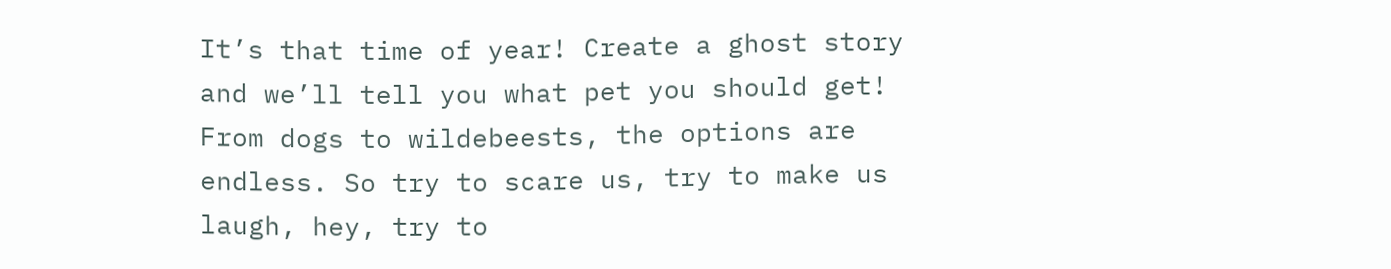It’s that time of year! Create a ghost story and we’ll tell you what pet you should get! From dogs to wildebeests, the options are endless. So try to scare us, try to make us laugh, hey, try to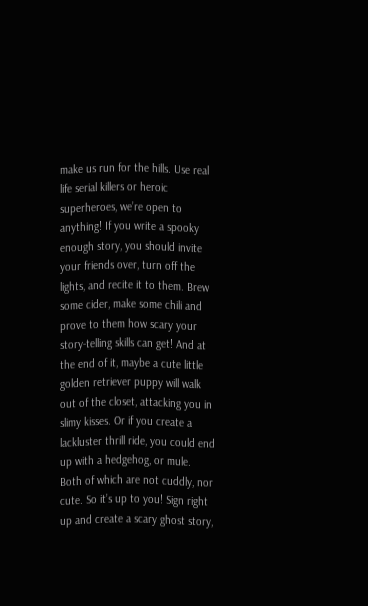make us run for the hills. Use real life serial killers or heroic superheroes, we’re open to anything! If you write a spooky enough story, you should invite your friends over, turn off the lights, and recite it to them. Brew some cider, make some chili and prove to them how scary your story-telling skills can get! And at the end of it, maybe a cute little golden retriever puppy will walk out of the closet, attacking you in slimy kisses. Or if you create a lackluster thrill ride, you could end up with a hedgehog, or mule. Both of which are not cuddly, nor cute. So it’s up to you! Sign right up and create a scary ghost story,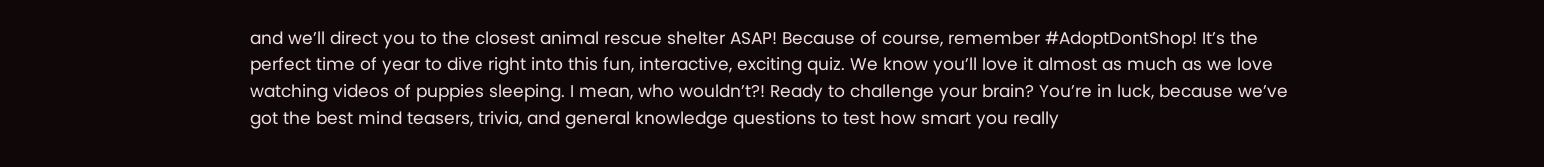and we’ll direct you to the closest animal rescue shelter ASAP! Because of course, remember #AdoptDontShop! It’s the perfect time of year to dive right into this fun, interactive, exciting quiz. We know you’ll love it almost as much as we love watching videos of puppies sleeping. I mean, who wouldn’t?! Ready to challenge your brain? You’re in luck, because we’ve got the best mind teasers, trivia, and general knowledge questions to test how smart you really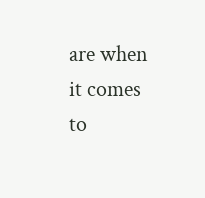are when it comes to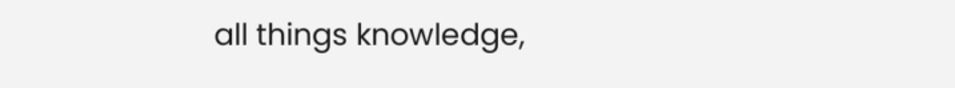all things knowledge,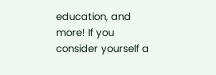education, and more! If you consider yourself a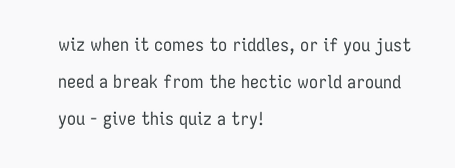wiz when it comes to riddles, or if you just need a break from the hectic world around you - give this quiz a try!